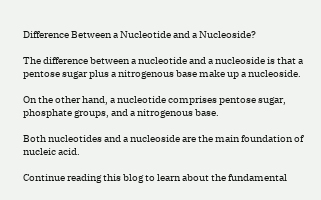Difference Between a Nucleotide and a Nucleoside?

The difference between a nucleotide and a nucleoside is that a pentose sugar plus a nitrogenous base make up a nucleoside.

On the other hand, a nucleotide comprises pentose sugar, phosphate groups, and a nitrogenous base.

Both nucleotides and a nucleoside are the main foundation of nucleic acid.

Continue reading this blog to learn about the fundamental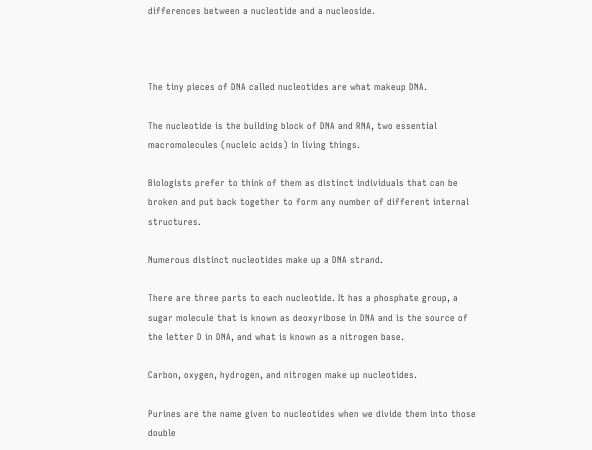differences between a nucleotide and a nucleoside.



The tiny pieces of DNA called nucleotides are what makeup DNA.

The nucleotide is the building block of DNA and RNA, two essential macromolecules (nucleic acids) in living things.

Biologists prefer to think of them as distinct individuals that can be broken and put back together to form any number of different internal structures.

Numerous distinct nucleotides make up a DNA strand.

There are three parts to each nucleotide. It has a phosphate group, a sugar molecule that is known as deoxyribose in DNA and is the source of the letter D in DNA, and what is known as a nitrogen base.

Carbon, oxygen, hydrogen, and nitrogen make up nucleotides.

Purines are the name given to nucleotides when we divide them into those double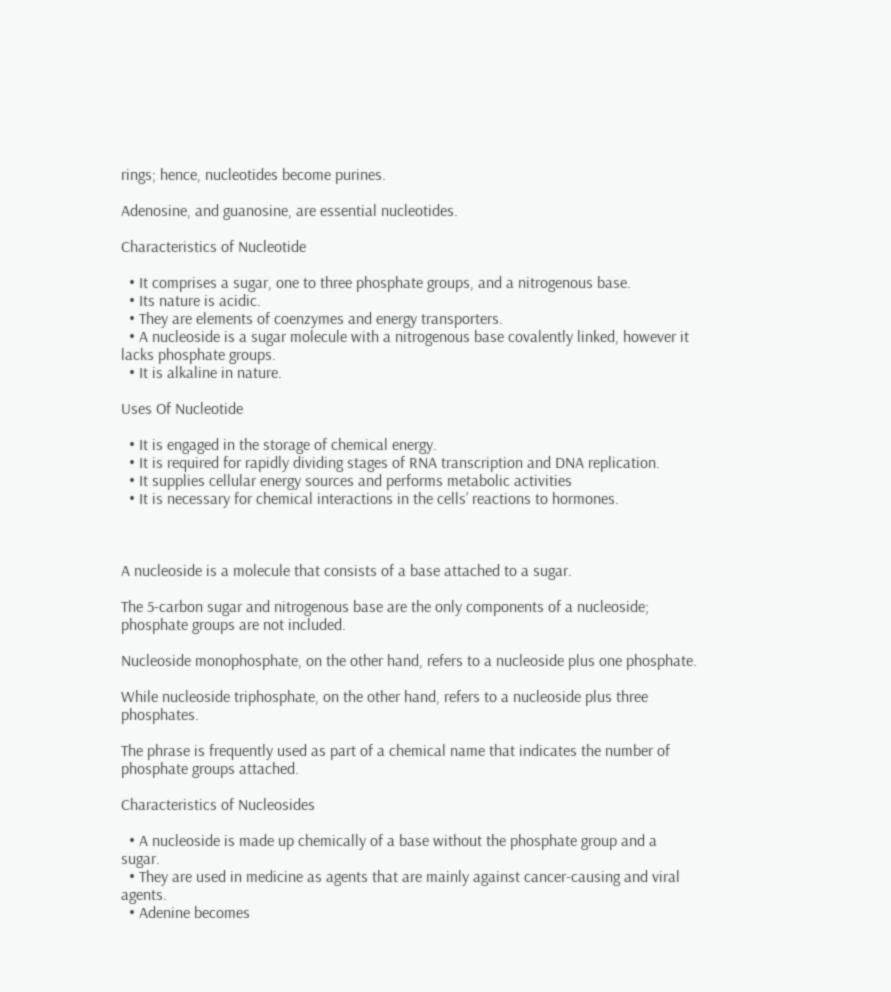rings; hence, nucleotides become purines.

Adenosine, and guanosine, are essential nucleotides.

Characteristics of Nucleotide

  • It comprises a sugar, one to three phosphate groups, and a nitrogenous base.
  • Its nature is acidic.
  • They are elements of coenzymes and energy transporters.
  • A nucleoside is a sugar molecule with a nitrogenous base covalently linked, however it lacks phosphate groups.
  • It is alkaline in nature.

Uses Of Nucleotide

  • It is engaged in the storage of chemical energy.
  • It is required for rapidly dividing stages of RNA transcription and DNA replication.
  • It supplies cellular energy sources and performs metabolic activities
  • It is necessary for chemical interactions in the cells’ reactions to hormones.



A nucleoside is a molecule that consists of a base attached to a sugar.

The 5-carbon sugar and nitrogenous base are the only components of a nucleoside; phosphate groups are not included.

Nucleoside monophosphate, on the other hand, refers to a nucleoside plus one phosphate.

While nucleoside triphosphate, on the other hand, refers to a nucleoside plus three phosphates.

The phrase is frequently used as part of a chemical name that indicates the number of phosphate groups attached.

Characteristics of Nucleosides

  • A nucleoside is made up chemically of a base without the phosphate group and a sugar.
  • They are used in medicine as agents that are mainly against cancer-causing and viral agents.
  • Adenine becomes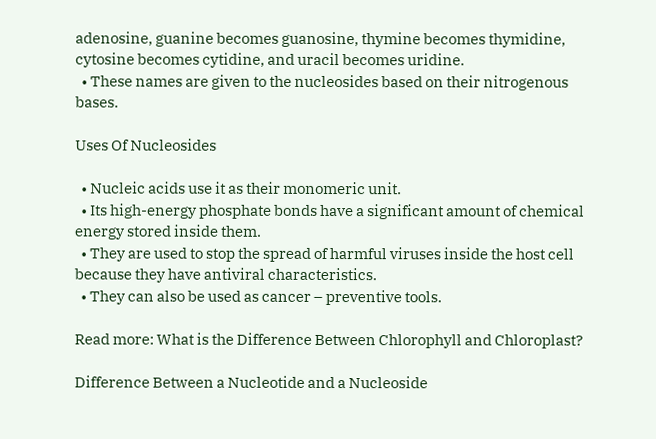adenosine, guanine becomes guanosine, thymine becomes thymidine, cytosine becomes cytidine, and uracil becomes uridine.
  • These names are given to the nucleosides based on their nitrogenous bases.

Uses Of Nucleosides

  • Nucleic acids use it as their monomeric unit.
  • Its high-energy phosphate bonds have a significant amount of chemical energy stored inside them.
  • They are used to stop the spread of harmful viruses inside the host cell because they have antiviral characteristics.
  • They can also be used as cancer – preventive tools.

Read more: What is the Difference Between Chlorophyll and Chloroplast?

Difference Between a Nucleotide and a Nucleoside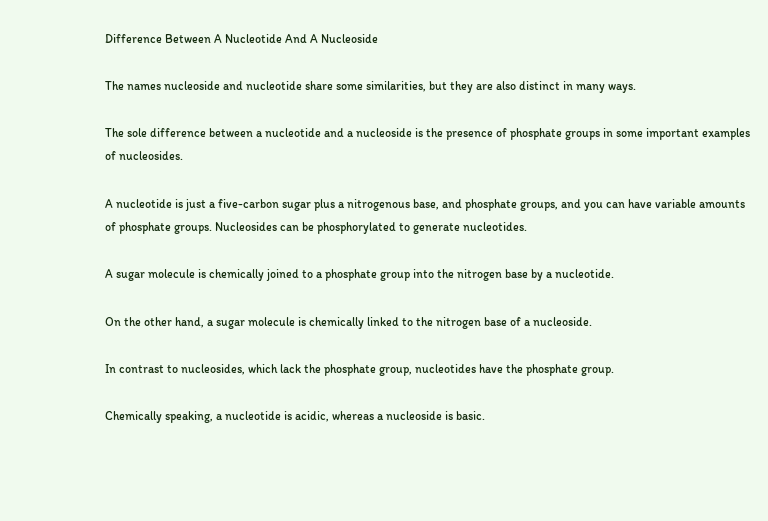Difference Between A Nucleotide And A Nucleoside

The names nucleoside and nucleotide share some similarities, but they are also distinct in many ways.

The sole difference between a nucleotide and a nucleoside is the presence of phosphate groups in some important examples of nucleosides.

A nucleotide is just a five-carbon sugar plus a nitrogenous base, and phosphate groups, and you can have variable amounts of phosphate groups. Nucleosides can be phosphorylated to generate nucleotides.

A sugar molecule is chemically joined to a phosphate group into the nitrogen base by a nucleotide.

On the other hand, a sugar molecule is chemically linked to the nitrogen base of a nucleoside.

In contrast to nucleosides, which lack the phosphate group, nucleotides have the phosphate group.

Chemically speaking, a nucleotide is acidic, whereas a nucleoside is basic.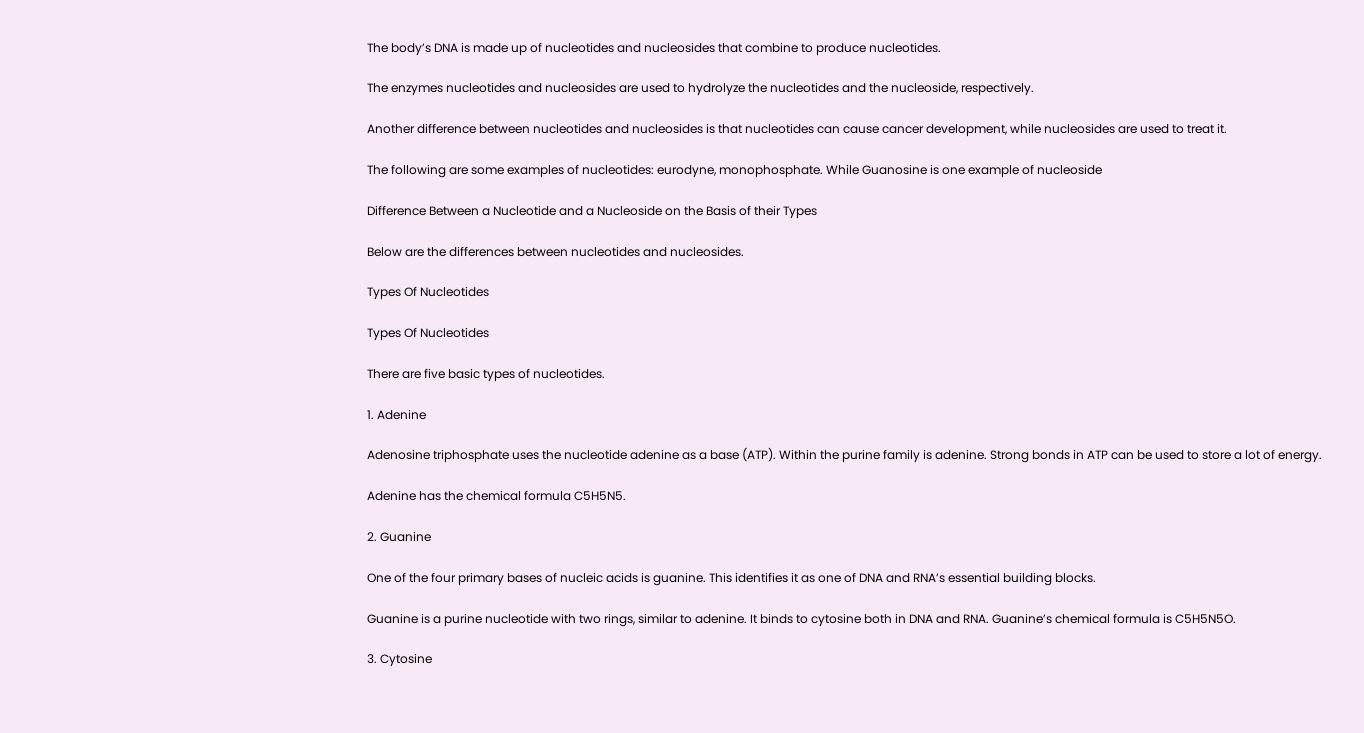The body’s DNA is made up of nucleotides and nucleosides that combine to produce nucleotides.

The enzymes nucleotides and nucleosides are used to hydrolyze the nucleotides and the nucleoside, respectively.

Another difference between nucleotides and nucleosides is that nucleotides can cause cancer development, while nucleosides are used to treat it.

The following are some examples of nucleotides: eurodyne, monophosphate. While Guanosine is one example of nucleoside

Difference Between a Nucleotide and a Nucleoside on the Basis of their Types

Below are the differences between nucleotides and nucleosides.

Types Of Nucleotides

Types Of Nucleotides

There are five basic types of nucleotides.

1. Adenine

Adenosine triphosphate uses the nucleotide adenine as a base (ATP). Within the purine family is adenine. Strong bonds in ATP can be used to store a lot of energy.

Adenine has the chemical formula C5H5N5.

2. Guanine

One of the four primary bases of nucleic acids is guanine. This identifies it as one of DNA and RNA’s essential building blocks.

Guanine is a purine nucleotide with two rings, similar to adenine. It binds to cytosine both in DNA and RNA. Guanine’s chemical formula is C5H5N5O.

3. Cytosine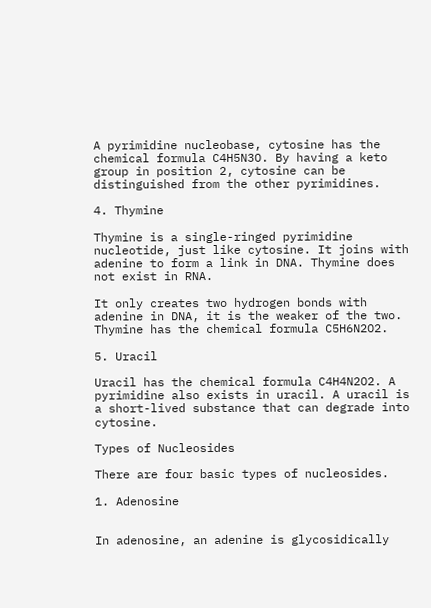A pyrimidine nucleobase, cytosine has the chemical formula C4H5N3O. By having a keto group in position 2, cytosine can be distinguished from the other pyrimidines.

4. Thymine

Thymine is a single-ringed pyrimidine nucleotide, just like cytosine. It joins with adenine to form a link in DNA. Thymine does not exist in RNA.

It only creates two hydrogen bonds with adenine in DNA, it is the weaker of the two. Thymine has the chemical formula C5H6N2O2.

5. Uracil

Uracil has the chemical formula C4H4N2O2. A pyrimidine also exists in uracil. A uracil is a short-lived substance that can degrade into cytosine.

Types of Nucleosides

There are four basic types of nucleosides.

1. Adenosine


In adenosine, an adenine is glycosidically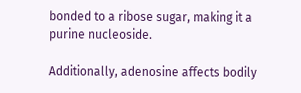bonded to a ribose sugar, making it a purine nucleoside.

Additionally, adenosine affects bodily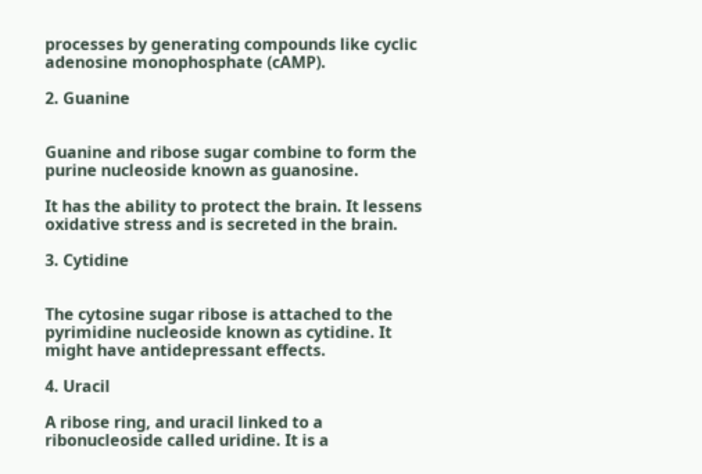processes by generating compounds like cyclic adenosine monophosphate (cAMP).

2. Guanine


Guanine and ribose sugar combine to form the purine nucleoside known as guanosine.

It has the ability to protect the brain. It lessens oxidative stress and is secreted in the brain.

3. Cytidine


The cytosine sugar ribose is attached to the pyrimidine nucleoside known as cytidine. It might have antidepressant effects.

4. Uracil

A ribose ring, and uracil linked to a ribonucleoside called uridine. It is a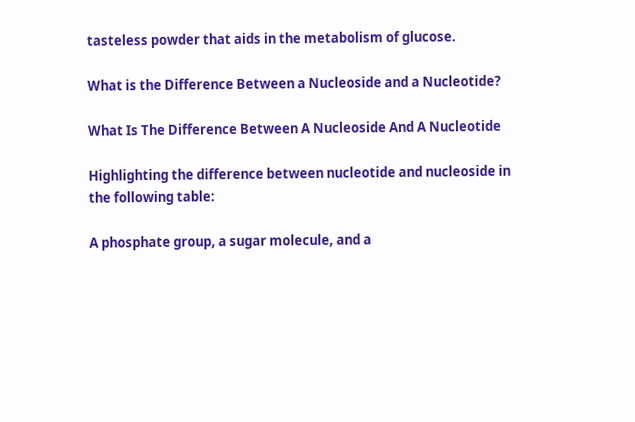tasteless powder that aids in the metabolism of glucose.

What is the Difference Between a Nucleoside and a Nucleotide?

What Is The Difference Between A Nucleoside And A Nucleotide

Highlighting the difference between nucleotide and nucleoside in the following table:

A phosphate group, a sugar molecule, and a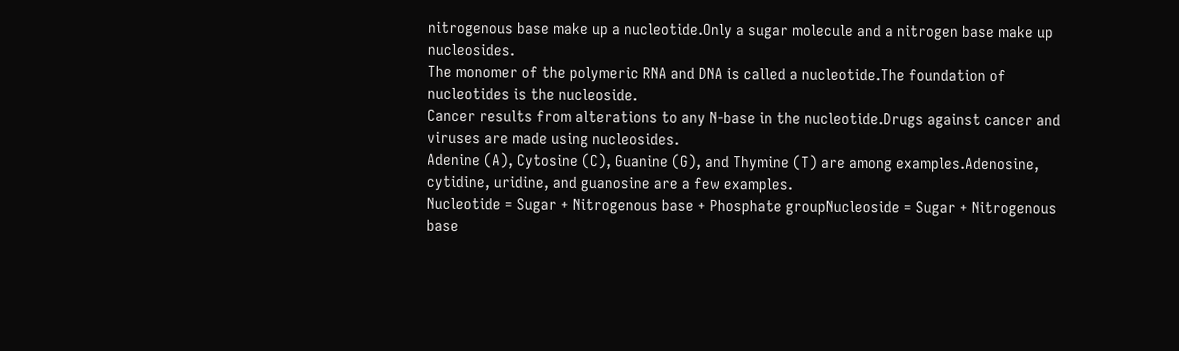nitrogenous base make up a nucleotide.Only a sugar molecule and a nitrogen base make up nucleosides.
The monomer of the polymeric RNA and DNA is called a nucleotide.The foundation of nucleotides is the nucleoside.
Cancer results from alterations to any N-base in the nucleotide.Drugs against cancer and viruses are made using nucleosides.
Adenine (A), Cytosine (C), Guanine (G), and Thymine (T) are among examples.Adenosine, cytidine, uridine, and guanosine are a few examples.
Nucleotide = Sugar + Nitrogenous base + Phosphate groupNucleoside = Sugar + Nitrogenous base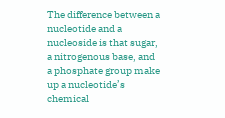The difference between a nucleotide and a nucleoside is that sugar, a nitrogenous base, and a phosphate group make up a nucleotide’s chemical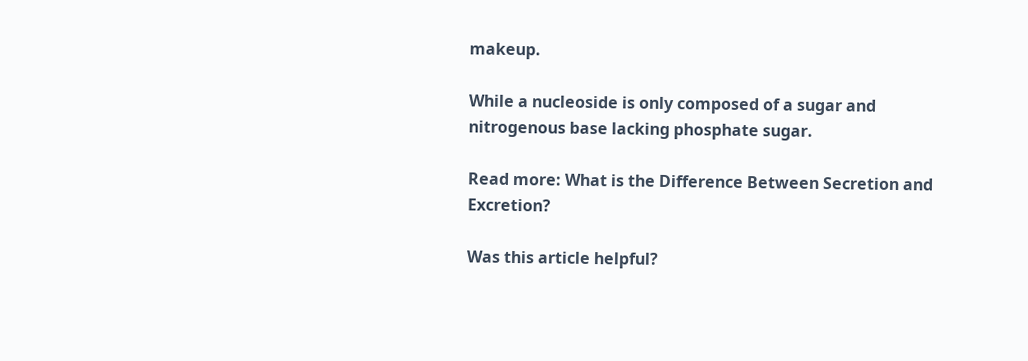makeup.

While a nucleoside is only composed of a sugar and nitrogenous base lacking phosphate sugar.

Read more: What is the Difference Between Secretion and Excretion?

Was this article helpful?